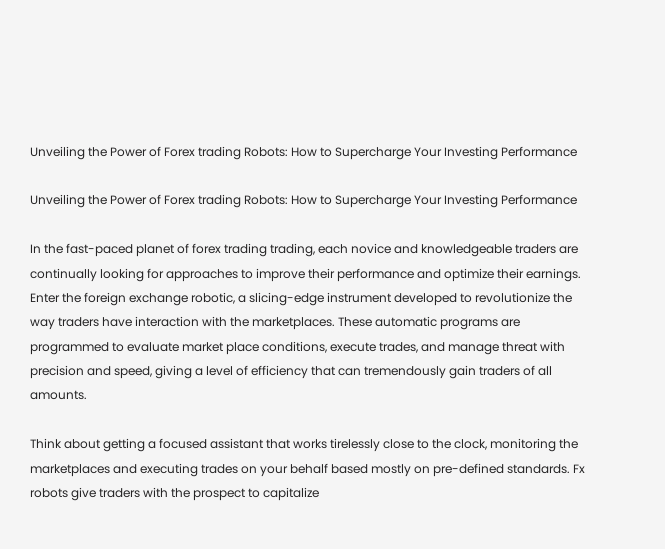Unveiling the Power of Forex trading Robots: How to Supercharge Your Investing Performance

Unveiling the Power of Forex trading Robots: How to Supercharge Your Investing Performance

In the fast-paced planet of forex trading trading, each novice and knowledgeable traders are continually looking for approaches to improve their performance and optimize their earnings. Enter the foreign exchange robotic, a slicing-edge instrument developed to revolutionize the way traders have interaction with the marketplaces. These automatic programs are programmed to evaluate market place conditions, execute trades, and manage threat with precision and speed, giving a level of efficiency that can tremendously gain traders of all amounts.

Think about getting a focused assistant that works tirelessly close to the clock, monitoring the marketplaces and executing trades on your behalf based mostly on pre-defined standards. Fx robots give traders with the prospect to capitalize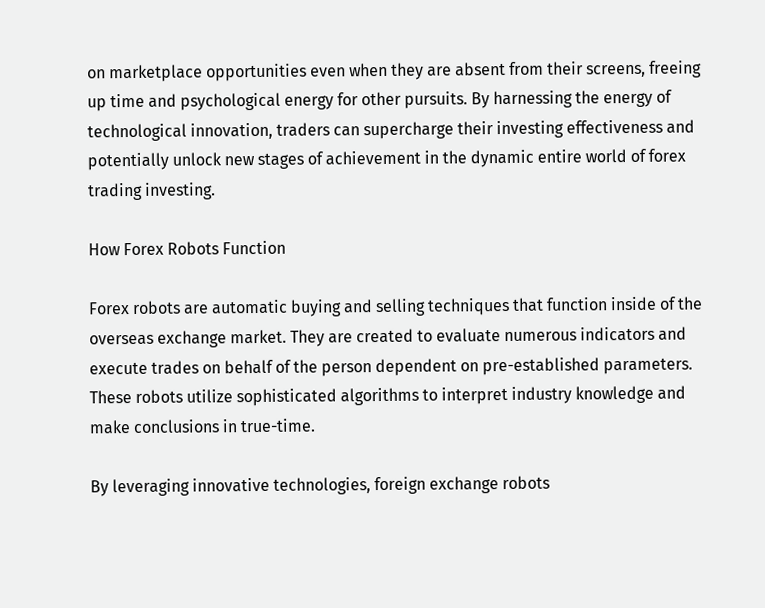on marketplace opportunities even when they are absent from their screens, freeing up time and psychological energy for other pursuits. By harnessing the energy of technological innovation, traders can supercharge their investing effectiveness and potentially unlock new stages of achievement in the dynamic entire world of forex trading investing.

How Forex Robots Function

Forex robots are automatic buying and selling techniques that function inside of the overseas exchange market. They are created to evaluate numerous indicators and execute trades on behalf of the person dependent on pre-established parameters. These robots utilize sophisticated algorithms to interpret industry knowledge and make conclusions in true-time.

By leveraging innovative technologies, foreign exchange robots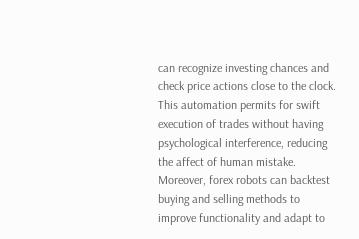can recognize investing chances and check price actions close to the clock. This automation permits for swift execution of trades without having psychological interference, reducing the affect of human mistake. Moreover, forex robots can backtest buying and selling methods to improve functionality and adapt to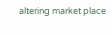altering market place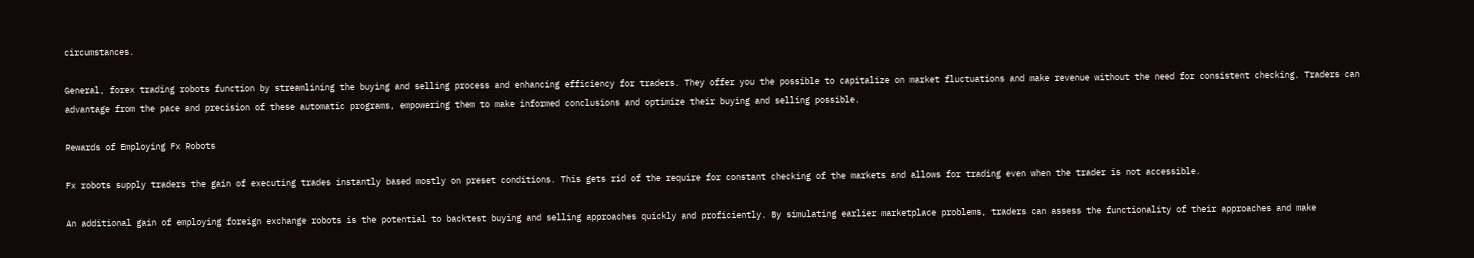circumstances.

General, forex trading robots function by streamlining the buying and selling process and enhancing efficiency for traders. They offer you the possible to capitalize on market fluctuations and make revenue without the need for consistent checking. Traders can advantage from the pace and precision of these automatic programs, empowering them to make informed conclusions and optimize their buying and selling possible.

Rewards of Employing Fx Robots

Fx robots supply traders the gain of executing trades instantly based mostly on preset conditions. This gets rid of the require for constant checking of the markets and allows for trading even when the trader is not accessible.

An additional gain of employing foreign exchange robots is the potential to backtest buying and selling approaches quickly and proficiently. By simulating earlier marketplace problems, traders can assess the functionality of their approaches and make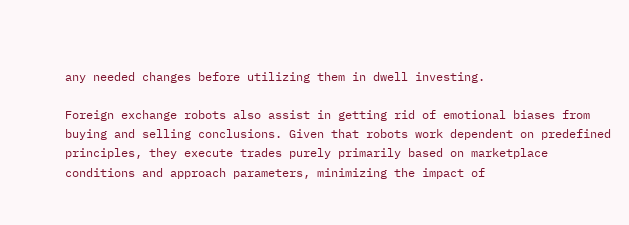any needed changes before utilizing them in dwell investing.

Foreign exchange robots also assist in getting rid of emotional biases from buying and selling conclusions. Given that robots work dependent on predefined principles, they execute trades purely primarily based on marketplace conditions and approach parameters, minimizing the impact of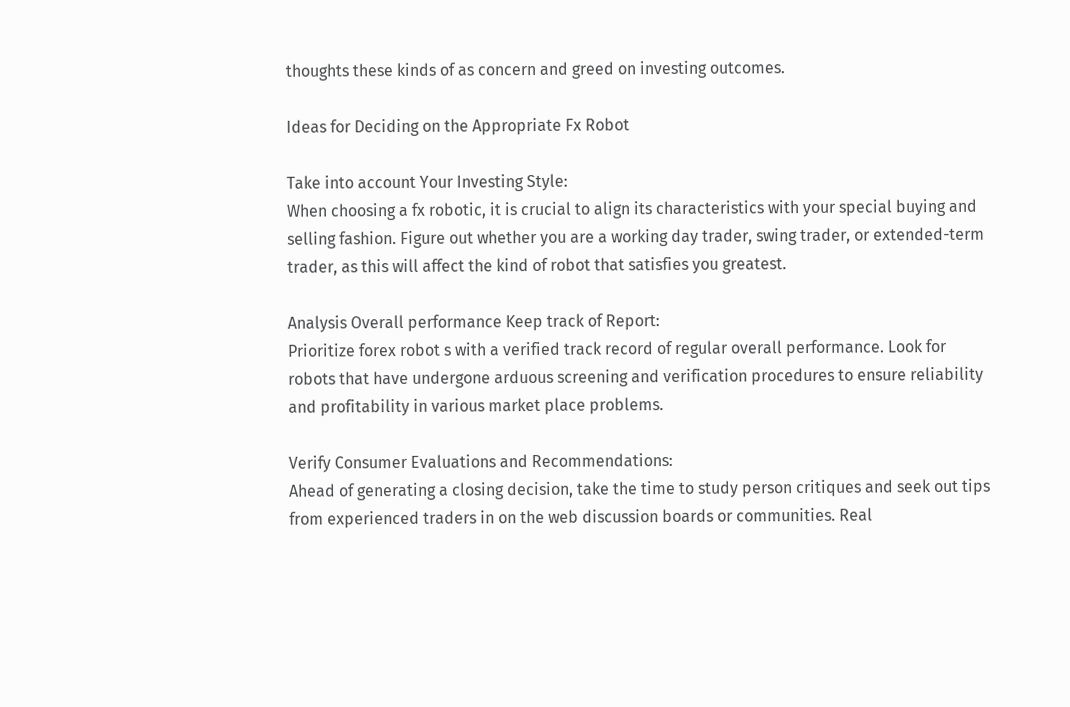thoughts these kinds of as concern and greed on investing outcomes.

Ideas for Deciding on the Appropriate Fx Robot

Take into account Your Investing Style:
When choosing a fx robotic, it is crucial to align its characteristics with your special buying and selling fashion. Figure out whether you are a working day trader, swing trader, or extended-term trader, as this will affect the kind of robot that satisfies you greatest.

Analysis Overall performance Keep track of Report:
Prioritize forex robot s with a verified track record of regular overall performance. Look for robots that have undergone arduous screening and verification procedures to ensure reliability and profitability in various market place problems.

Verify Consumer Evaluations and Recommendations:
Ahead of generating a closing decision, take the time to study person critiques and seek out tips from experienced traders in on the web discussion boards or communities. Real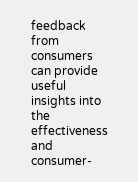feedback from consumers can provide useful insights into the effectiveness and consumer-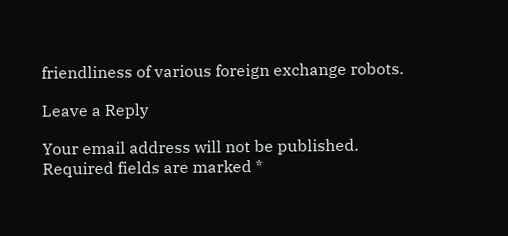friendliness of various foreign exchange robots.

Leave a Reply

Your email address will not be published. Required fields are marked *